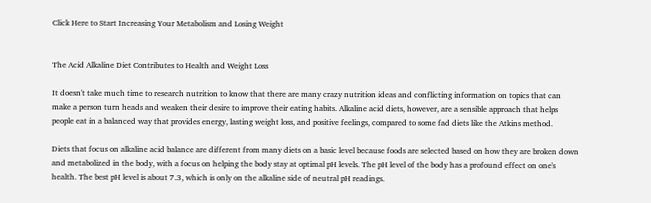Click Here to Start Increasing Your Metabolism and Losing Weight


The Acid Alkaline Diet Contributes to Health and Weight Loss

It doesn't take much time to research nutrition to know that there are many crazy nutrition ideas and conflicting information on topics that can make a person turn heads and weaken their desire to improve their eating habits. Alkaline acid diets, however, are a sensible approach that helps people eat in a balanced way that provides energy, lasting weight loss, and positive feelings, compared to some fad diets like the Atkins method.

Diets that focus on alkaline acid balance are different from many diets on a basic level because foods are selected based on how they are broken down and metabolized in the body, with a focus on helping the body stay at optimal pH levels. The pH level of the body has a profound effect on one's health. The best pH level is about 7.3, which is only on the alkaline side of neutral pH readings.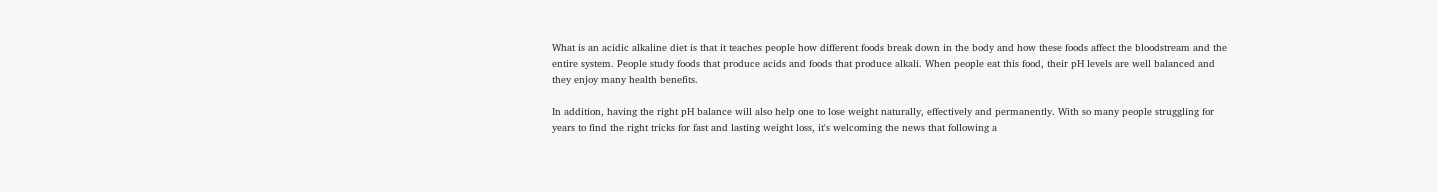What is an acidic alkaline diet is that it teaches people how different foods break down in the body and how these foods affect the bloodstream and the entire system. People study foods that produce acids and foods that produce alkali. When people eat this food, their pH levels are well balanced and they enjoy many health benefits.

In addition, having the right pH balance will also help one to lose weight naturally, effectively and permanently. With so many people struggling for years to find the right tricks for fast and lasting weight loss, it's welcoming the news that following a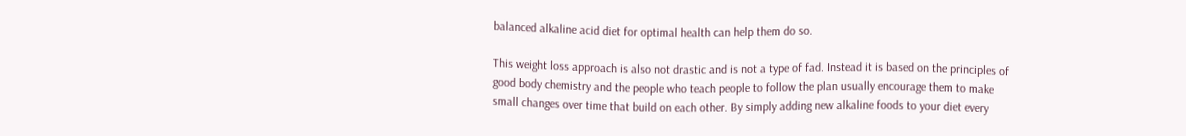balanced alkaline acid diet for optimal health can help them do so.

This weight loss approach is also not drastic and is not a type of fad. Instead it is based on the principles of good body chemistry and the people who teach people to follow the plan usually encourage them to make small changes over time that build on each other. By simply adding new alkaline foods to your diet every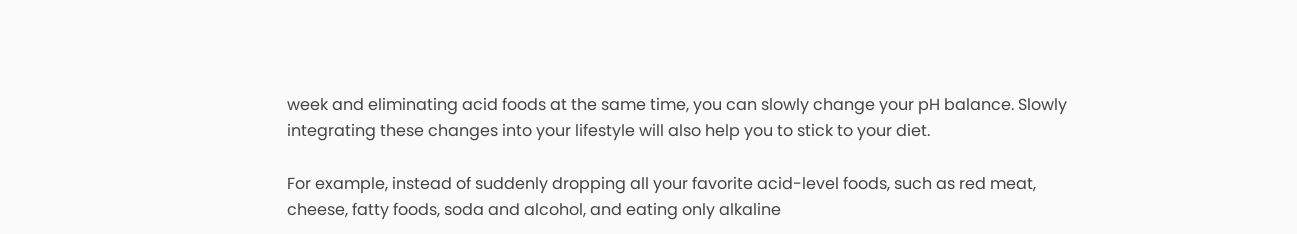week and eliminating acid foods at the same time, you can slowly change your pH balance. Slowly integrating these changes into your lifestyle will also help you to stick to your diet.

For example, instead of suddenly dropping all your favorite acid-level foods, such as red meat, cheese, fatty foods, soda and alcohol, and eating only alkaline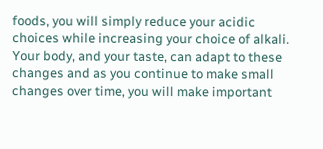foods, you will simply reduce your acidic choices while increasing your choice of alkali. Your body, and your taste, can adapt to these changes and as you continue to make small changes over time, you will make important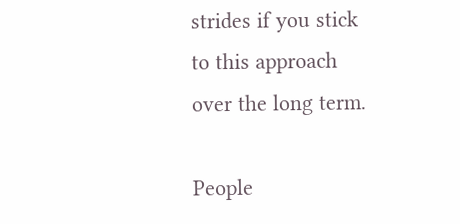strides if you stick to this approach over the long term.

People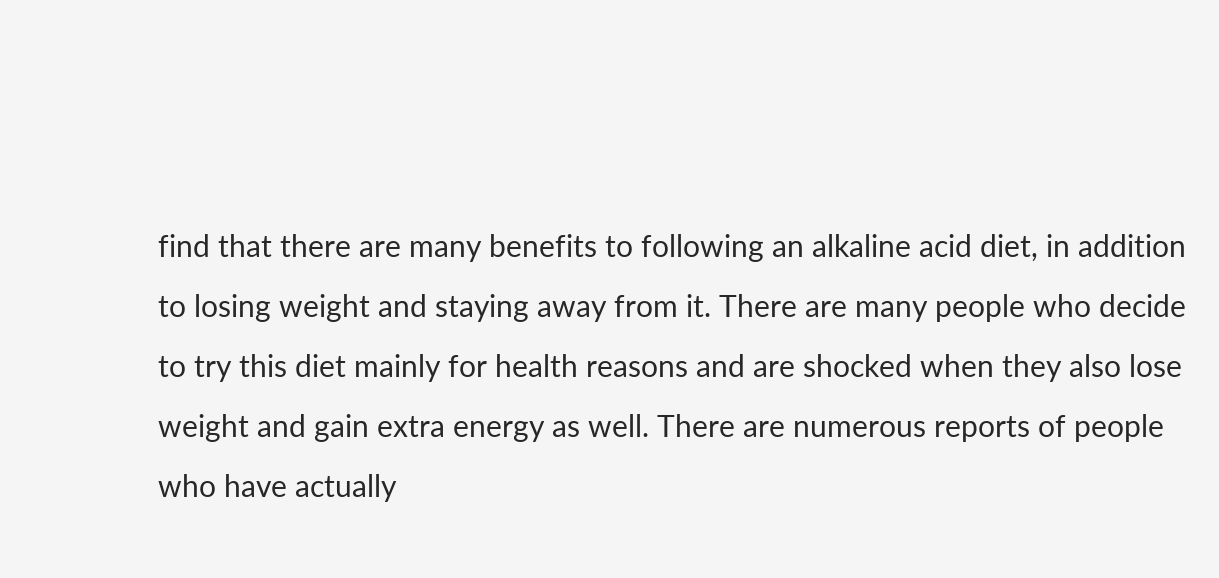find that there are many benefits to following an alkaline acid diet, in addition to losing weight and staying away from it. There are many people who decide to try this diet mainly for health reasons and are shocked when they also lose weight and gain extra energy as well. There are numerous reports of people who have actually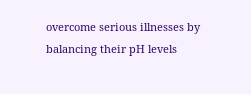overcome serious illnesses by balancing their pH levels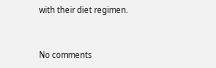with their diet regimen.


No comments